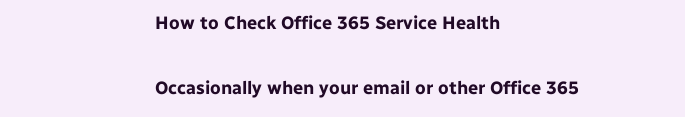How to Check Office 365 Service Health

Occasionally when your email or other Office 365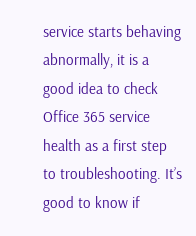service starts behaving abnormally, it is a good idea to check Office 365 service health as a first step to troubleshooting. It’s good to know if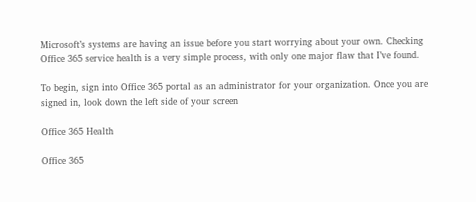Microsoft’s systems are having an issue before you start worrying about your own. Checking Office 365 service health is a very simple process, with only one major flaw that I’ve found.

To begin, sign into Office 365 portal as an administrator for your organization. Once you are signed in, look down the left side of your screen

Office 365 Health

Office 365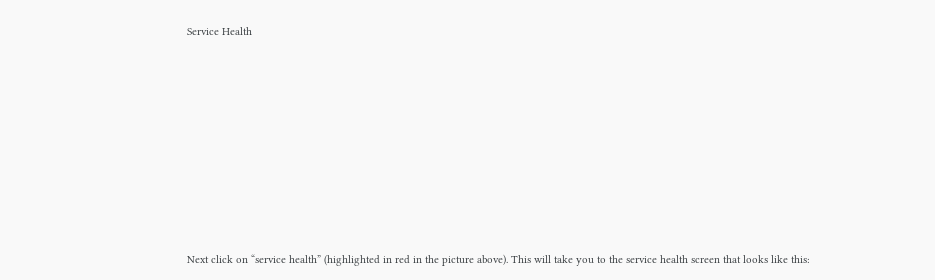Service Health









Next click on “service health” (highlighted in red in the picture above). This will take you to the service health screen that looks like this: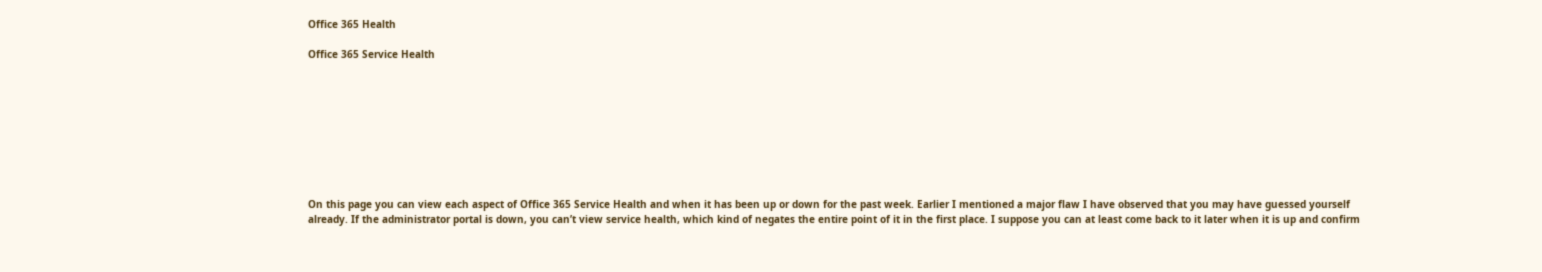Office 365 Health

Office 365 Service Health









On this page you can view each aspect of Office 365 Service Health and when it has been up or down for the past week. Earlier I mentioned a major flaw I have observed that you may have guessed yourself already. If the administrator portal is down, you can’t view service health, which kind of negates the entire point of it in the first place. I suppose you can at least come back to it later when it is up and confirm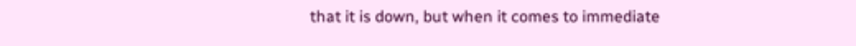that it is down, but when it comes to immediate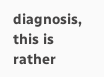diagnosis, this is rather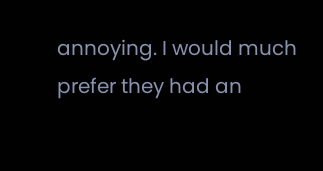annoying. I would much prefer they had an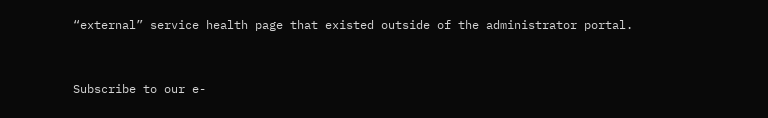“external” service health page that existed outside of the administrator portal.


Subscribe to our e-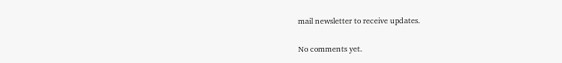mail newsletter to receive updates.

No comments yet.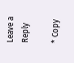Leave a Reply

* Copy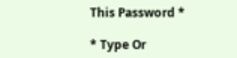This Password *

* Type Or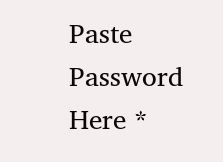Paste Password Here *